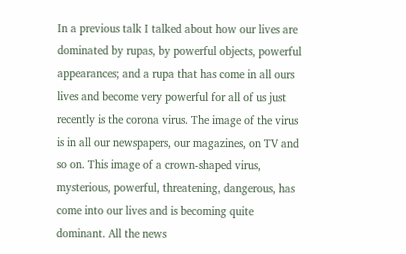In a previous talk I talked about how our lives are dominated by rupas, by powerful objects, powerful appearances; and a rupa that has come in all ours lives and become very powerful for all of us just recently is the corona virus. The image of the virus is in all our newspapers, our magazines, on TV and so on. This image of a crown-shaped virus, mysterious, powerful, threatening, dangerous, has come into our lives and is becoming quite dominant. All the news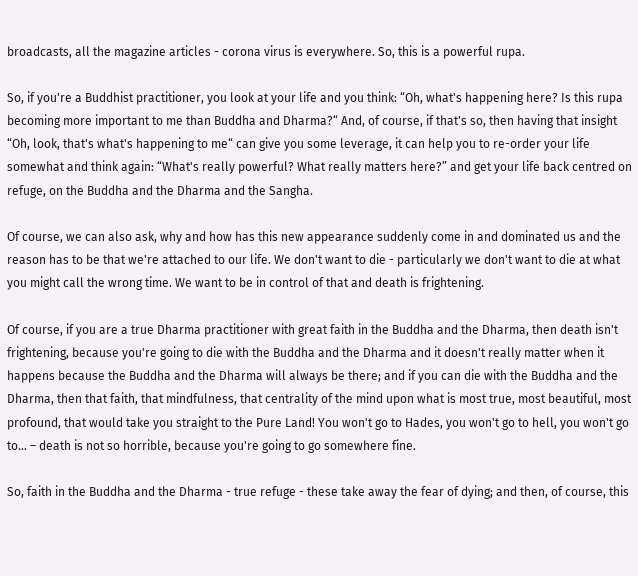broadcasts, all the magazine articles - corona virus is everywhere. So, this is a powerful rupa.

So, if you're a Buddhist practitioner, you look at your life and you think: “Oh, what's happening here? Is this rupa becoming more important to me than Buddha and Dharma?“ And, of course, if that's so, then having that insight “Oh, look, that's what's happening to me“ can give you some leverage, it can help you to re-order your life somewhat and think again: “What's really powerful? What really matters here?” and get your life back centred on refuge, on the Buddha and the Dharma and the Sangha.

Of course, we can also ask, why and how has this new appearance suddenly come in and dominated us and the reason has to be that we're attached to our life. We don't want to die - particularly we don't want to die at what you might call the wrong time. We want to be in control of that and death is frightening.

Of course, if you are a true Dharma practitioner with great faith in the Buddha and the Dharma, then death isn't frightening, because you're going to die with the Buddha and the Dharma and it doesn't really matter when it happens because the Buddha and the Dharma will always be there; and if you can die with the Buddha and the Dharma, then that faith, that mindfulness, that centrality of the mind upon what is most true, most beautiful, most profound, that would take you straight to the Pure Land! You won't go to Hades, you won't go to hell, you won't go to... – death is not so horrible, because you're going to go somewhere fine.

So, faith in the Buddha and the Dharma - true refuge - these take away the fear of dying; and then, of course, this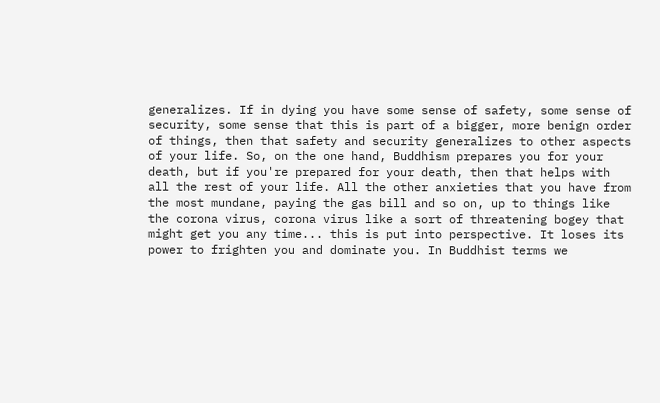generalizes. If in dying you have some sense of safety, some sense of security, some sense that this is part of a bigger, more benign order of things, then that safety and security generalizes to other aspects of your life. So, on the one hand, Buddhism prepares you for your death, but if you're prepared for your death, then that helps with all the rest of your life. All the other anxieties that you have from the most mundane, paying the gas bill and so on, up to things like the corona virus, corona virus like a sort of threatening bogey that might get you any time... this is put into perspective. It loses its power to frighten you and dominate you. In Buddhist terms we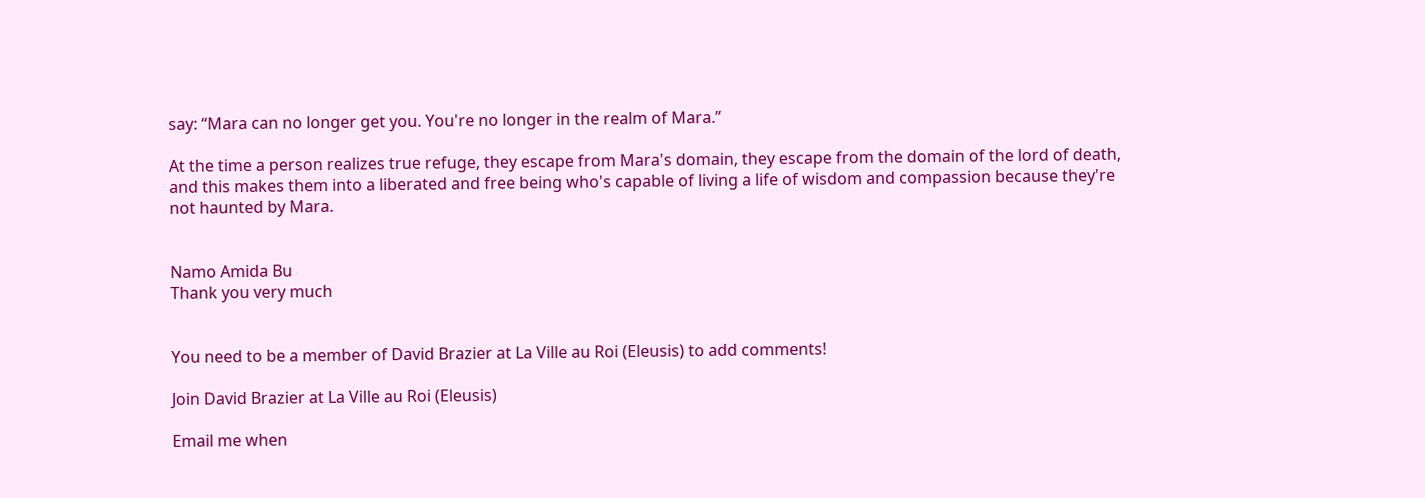say: “Mara can no longer get you. You're no longer in the realm of Mara.”

At the time a person realizes true refuge, they escape from Mara's domain, they escape from the domain of the lord of death, and this makes them into a liberated and free being who's capable of living a life of wisdom and compassion because they're not haunted by Mara.


Namo Amida Bu
Thank you very much


You need to be a member of David Brazier at La Ville au Roi (Eleusis) to add comments!

Join David Brazier at La Ville au Roi (Eleusis)

Email me when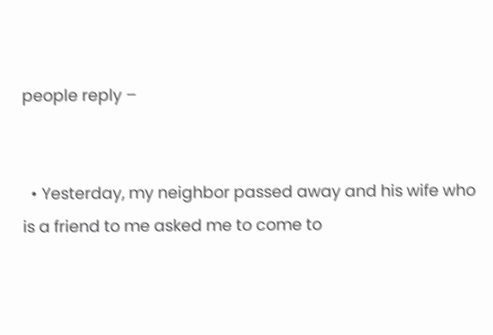people reply –


  • Yesterday, my neighbor passed away and his wife who is a friend to me asked me to come to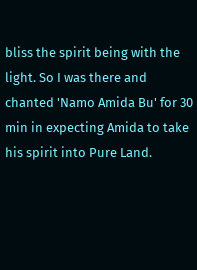bliss the spirit being with the light. So I was there and chanted 'Namo Amida Bu' for 30 min in expecting Amida to take his spirit into Pure Land.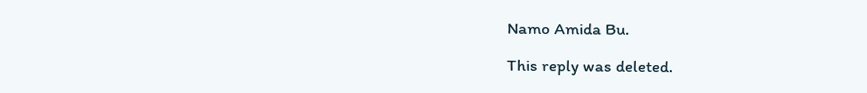Namo Amida Bu.

This reply was deleted.